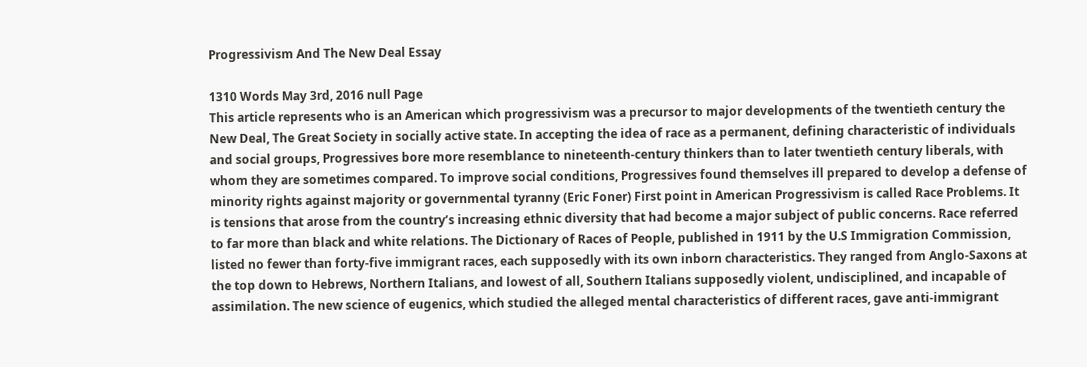Progressivism And The New Deal Essay

1310 Words May 3rd, 2016 null Page
This article represents who is an American which progressivism was a precursor to major developments of the twentieth century the New Deal, The Great Society in socially active state. In accepting the idea of race as a permanent, defining characteristic of individuals and social groups, Progressives bore more resemblance to nineteenth-century thinkers than to later twentieth century liberals, with whom they are sometimes compared. To improve social conditions, Progressives found themselves ill prepared to develop a defense of minority rights against majority or governmental tyranny (Eric Foner) First point in American Progressivism is called Race Problems. It is tensions that arose from the country’s increasing ethnic diversity that had become a major subject of public concerns. Race referred to far more than black and white relations. The Dictionary of Races of People, published in 1911 by the U.S Immigration Commission, listed no fewer than forty-five immigrant races, each supposedly with its own inborn characteristics. They ranged from Anglo-Saxons at the top down to Hebrews, Northern Italians, and lowest of all, Southern Italians supposedly violent, undisciplined, and incapable of assimilation. The new science of eugenics, which studied the alleged mental characteristics of different races, gave anti-immigrant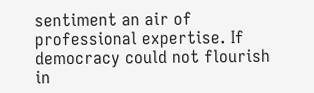sentiment an air of professional expertise. If democracy could not flourish in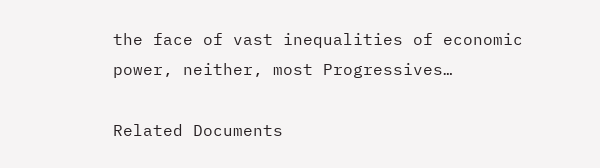the face of vast inequalities of economic power, neither, most Progressives…

Related Documents